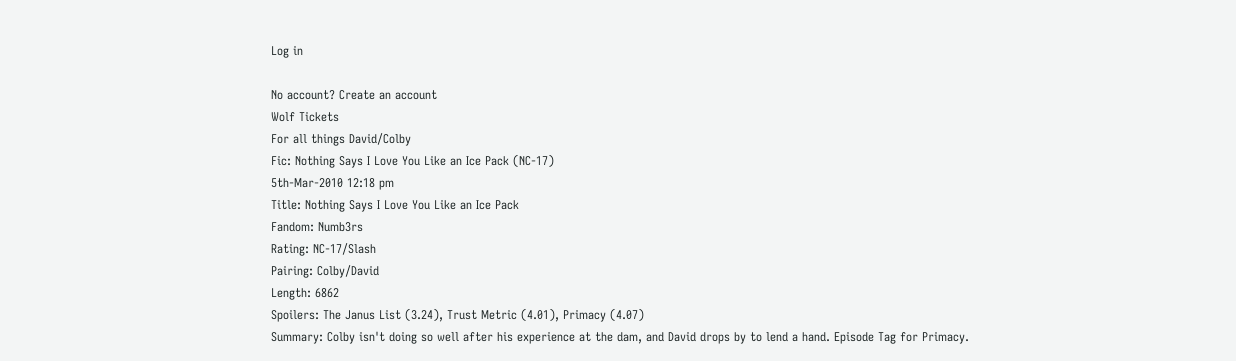Log in

No account? Create an account
Wolf Tickets
For all things David/Colby
Fic: Nothing Says I Love You Like an Ice Pack (NC-17)
5th-Mar-2010 12:18 pm
Title: Nothing Says I Love You Like an Ice Pack
Fandom: Numb3rs
Rating: NC-17/Slash
Pairing: Colby/David
Length: 6862
Spoilers: The Janus List (3.24), Trust Metric (4.01), Primacy (4.07)
Summary: Colby isn't doing so well after his experience at the dam, and David drops by to lend a hand. Episode Tag for Primacy.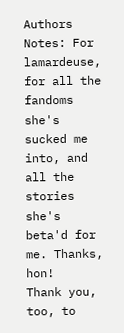Authors Notes: For lamardeuse, for all the fandoms she's sucked me into, and all the stories she's beta'd for me. Thanks, hon!
Thank you, too, to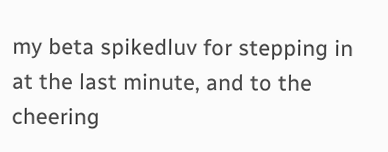my beta spikedluv for stepping in at the last minute, and to the cheering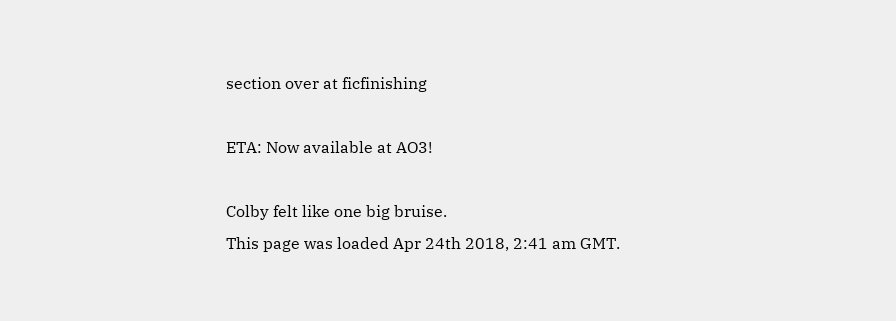section over at ficfinishing

ETA: Now available at AO3!

Colby felt like one big bruise.
This page was loaded Apr 24th 2018, 2:41 am GMT.